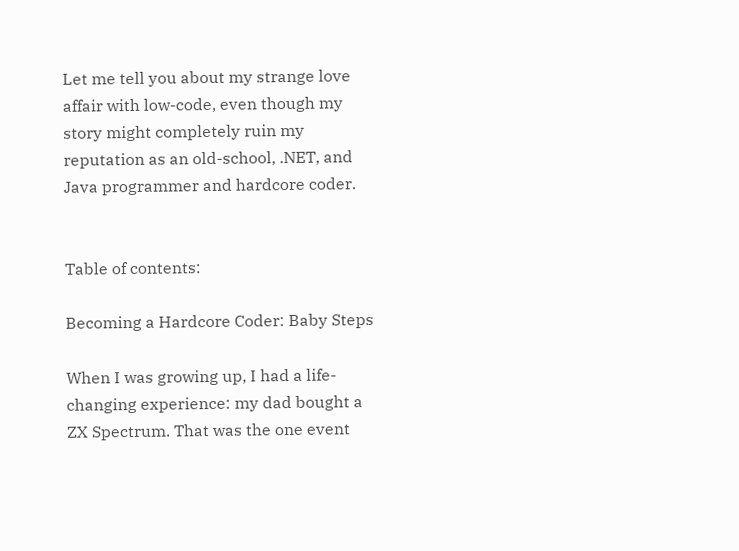Let me tell you about my strange love affair with low-code, even though my story might completely ruin my reputation as an old-school, .NET, and Java programmer and hardcore coder.


Table of contents:

Becoming a Hardcore Coder: Baby Steps

When I was growing up, I had a life-changing experience: my dad bought a ZX Spectrum. That was the one event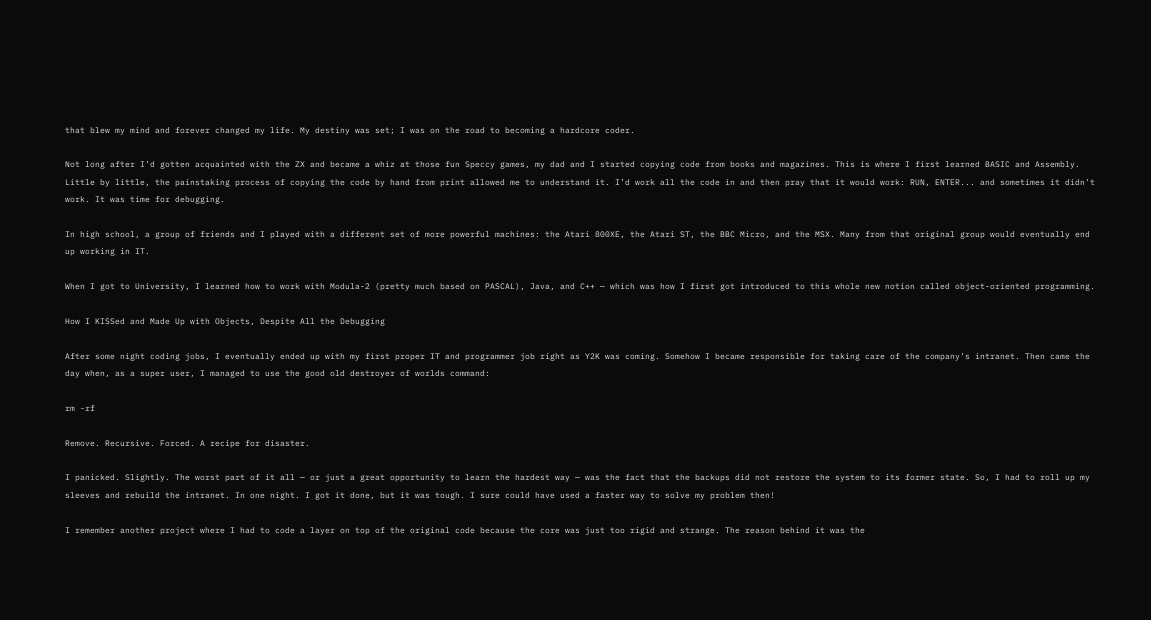that blew my mind and forever changed my life. My destiny was set; I was on the road to becoming a hardcore coder.

Not long after I’d gotten acquainted with the ZX and became a whiz at those fun Speccy games, my dad and I started copying code from books and magazines. This is where I first learned BASIC and Assembly. Little by little, the painstaking process of copying the code by hand from print allowed me to understand it. I’d work all the code in and then pray that it would work: RUN, ENTER... and sometimes it didn’t work. It was time for debugging.

In high school, a group of friends and I played with a different set of more powerful machines: the Atari 800XE, the Atari ST, the BBC Micro, and the MSX. Many from that original group would eventually end up working in IT.

When I got to University, I learned how to work with Modula-2 (pretty much based on PASCAL), Java, and C++ — which was how I first got introduced to this whole new notion called object-oriented programming.

How I KISSed and Made Up with Objects, Despite All the Debugging

After some night coding jobs, I eventually ended up with my first proper IT and programmer job right as Y2K was coming. Somehow I became responsible for taking care of the company’s intranet. Then came the day when, as a super user, I managed to use the good old destroyer of worlds command:

rm -rf

Remove. Recursive. Forced. A recipe for disaster.

I panicked. Slightly. The worst part of it all — or just a great opportunity to learn the hardest way — was the fact that the backups did not restore the system to its former state. So, I had to roll up my sleeves and rebuild the intranet. In one night. I got it done, but it was tough. I sure could have used a faster way to solve my problem then!

I remember another project where I had to code a layer on top of the original code because the core was just too rigid and strange. The reason behind it was the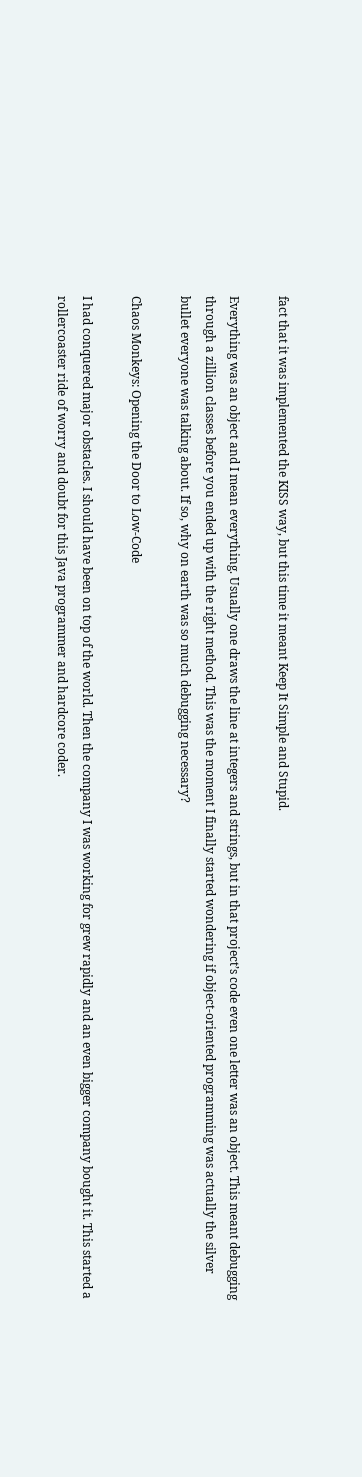fact that it was implemented the KISS way, but this time it meant Keep It Simple and Stupid.

Everything was an object and I mean everything. Usually one draws the line at integers and strings, but in that project’s code even one letter was an object. This meant debugging through a zillion classes before you ended up with the right method. This was the moment I finally started wondering if object-oriented programming was actually the silver bullet everyone was talking about. If so, why on earth was so much debugging necessary?

Chaos Monkeys: Opening the Door to Low-Code

I had conquered major obstacles. I should have been on top of the world. Then the company I was working for grew rapidly and an even bigger company bought it. This started a rollercoaster ride of worry and doubt for this Java programmer and hardcore coder.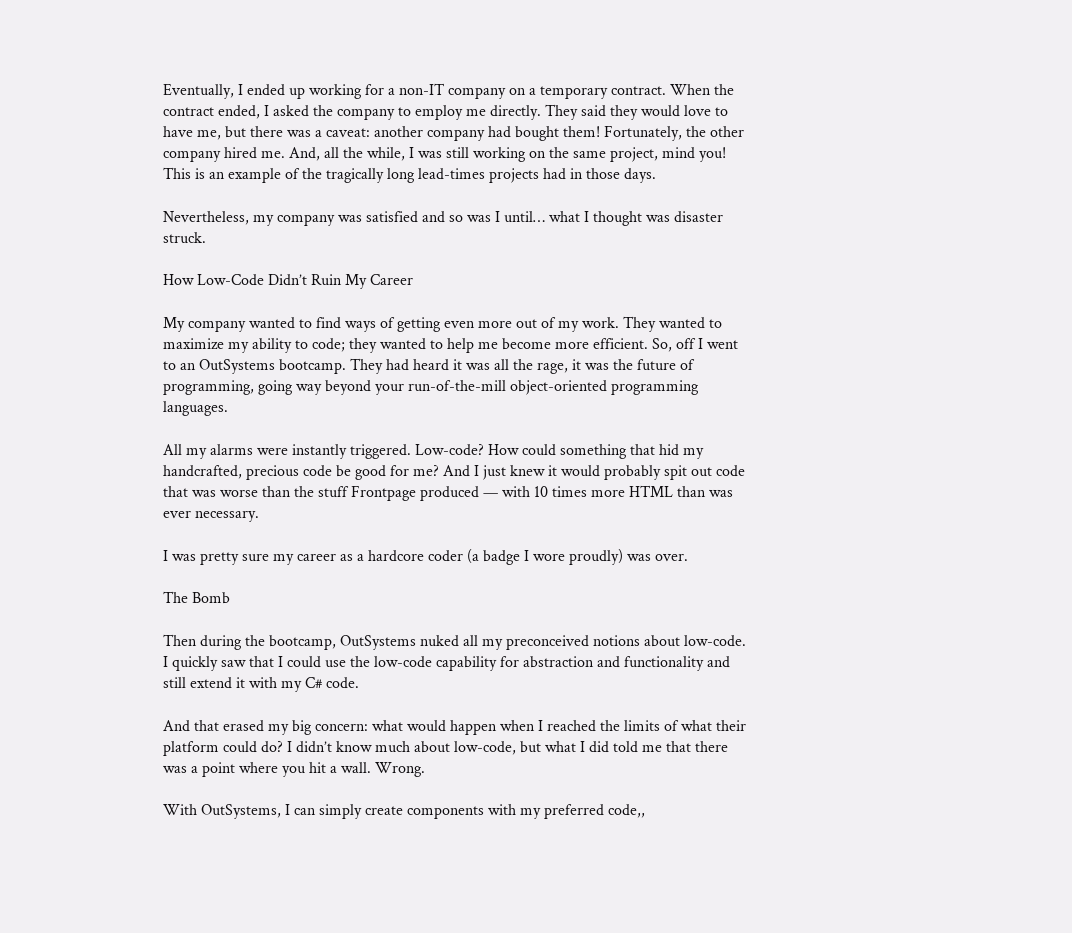Eventually, I ended up working for a non-IT company on a temporary contract. When the contract ended, I asked the company to employ me directly. They said they would love to have me, but there was a caveat: another company had bought them! Fortunately, the other company hired me. And, all the while, I was still working on the same project, mind you! This is an example of the tragically long lead-times projects had in those days.

Nevertheless, my company was satisfied and so was I until… what I thought was disaster struck.

How Low-Code Didn’t Ruin My Career

My company wanted to find ways of getting even more out of my work. They wanted to maximize my ability to code; they wanted to help me become more efficient. So, off I went to an OutSystems bootcamp. They had heard it was all the rage, it was the future of programming, going way beyond your run-of-the-mill object-oriented programming languages.

All my alarms were instantly triggered. Low-code? How could something that hid my handcrafted, precious code be good for me? And I just knew it would probably spit out code that was worse than the stuff Frontpage produced — with 10 times more HTML than was ever necessary.

I was pretty sure my career as a hardcore coder (a badge I wore proudly) was over.

The Bomb

Then during the bootcamp, OutSystems nuked all my preconceived notions about low-code. I quickly saw that I could use the low-code capability for abstraction and functionality and still extend it with my C# code.

And that erased my big concern: what would happen when I reached the limits of what their platform could do? I didn’t know much about low-code, but what I did told me that there was a point where you hit a wall. Wrong.

With OutSystems, I can simply create components with my preferred code,,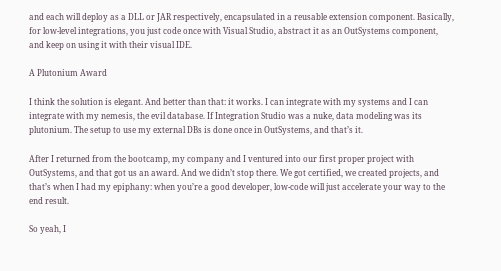and each will deploy as a DLL or JAR respectively, encapsulated in a reusable extension component. Basically, for low-level integrations, you just code once with Visual Studio, abstract it as an OutSystems component, and keep on using it with their visual IDE.

A Plutonium Award

I think the solution is elegant. And better than that: it works. I can integrate with my systems and I can integrate with my nemesis, the evil database. If Integration Studio was a nuke, data modeling was its plutonium. The setup to use my external DBs is done once in OutSystems, and that’s it.

After I returned from the bootcamp, my company and I ventured into our first proper project with OutSystems, and that got us an award. And we didn’t stop there. We got certified, we created projects, and that’s when I had my epiphany: when you’re a good developer, low-code will just accelerate your way to the end result.

So yeah, I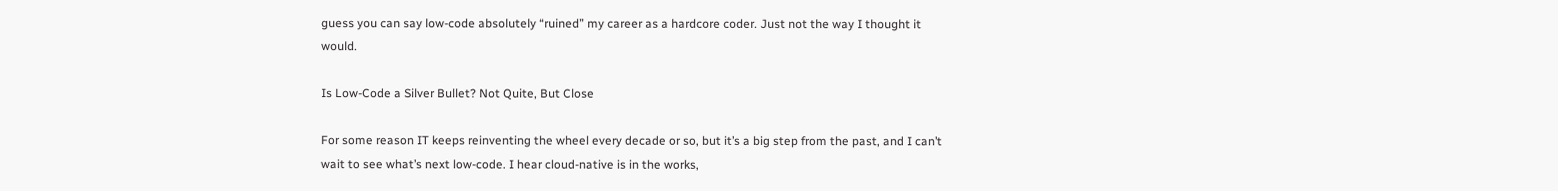guess you can say low-code absolutely “ruined” my career as a hardcore coder. Just not the way I thought it would.

Is Low-Code a Silver Bullet? Not Quite, But Close

For some reason IT keeps reinventing the wheel every decade or so, but it’s a big step from the past, and I can’t wait to see what’s next low-code. I hear cloud-native is in the works,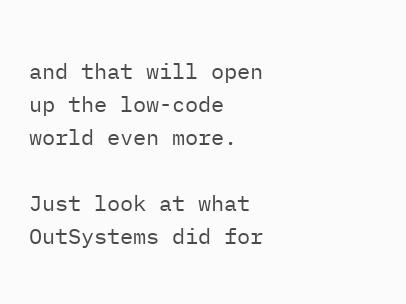and that will open up the low-code world even more.

Just look at what OutSystems did for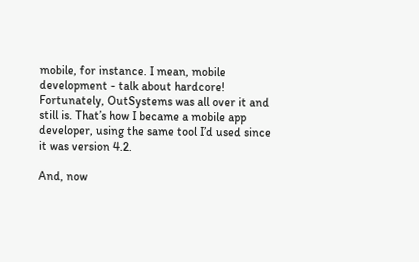mobile, for instance. I mean, mobile development - talk about hardcore! Fortunately, OutSystems was all over it and still is. That’s how I became a mobile app developer, using the same tool I’d used since it was version 4.2.

And, now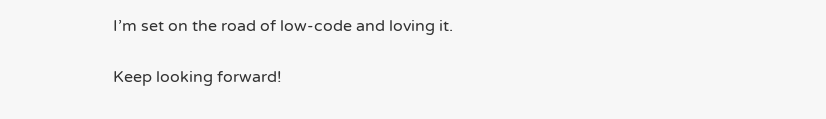I’m set on the road of low-code and loving it.

Keep looking forward!